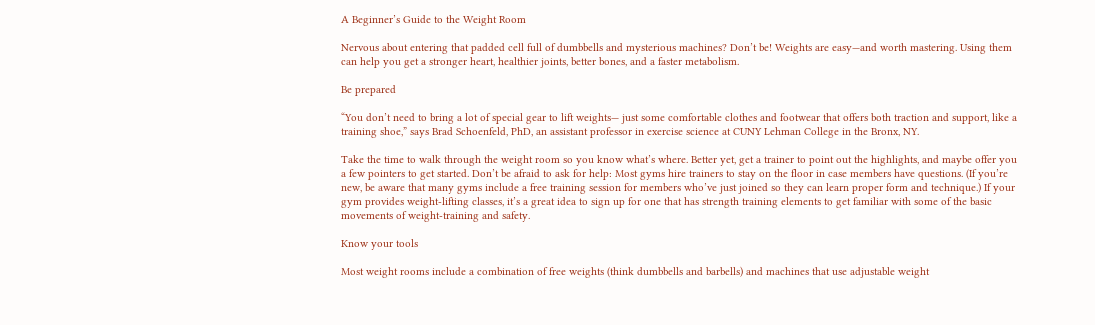A Beginner’s Guide to the Weight Room

Nervous about entering that padded cell full of dumbbells and mysterious machines? Don’t be! Weights are easy—and worth mastering. Using them can help you get a stronger heart, healthier joints, better bones, and a faster metabolism.

Be prepared

“You don’t need to bring a lot of special gear to lift weights— just some comfortable clothes and footwear that offers both traction and support, like a training shoe,” says Brad Schoenfeld, PhD, an assistant professor in exercise science at CUNY Lehman College in the Bronx, NY.

Take the time to walk through the weight room so you know what’s where. Better yet, get a trainer to point out the highlights, and maybe offer you a few pointers to get started. Don’t be afraid to ask for help: Most gyms hire trainers to stay on the floor in case members have questions. (If you’re new, be aware that many gyms include a free training session for members who’ve just joined so they can learn proper form and technique.) If your gym provides weight-lifting classes, it’s a great idea to sign up for one that has strength training elements to get familiar with some of the basic movements of weight-training and safety.

Know your tools

Most weight rooms include a combination of free weights (think dumbbells and barbells) and machines that use adjustable weight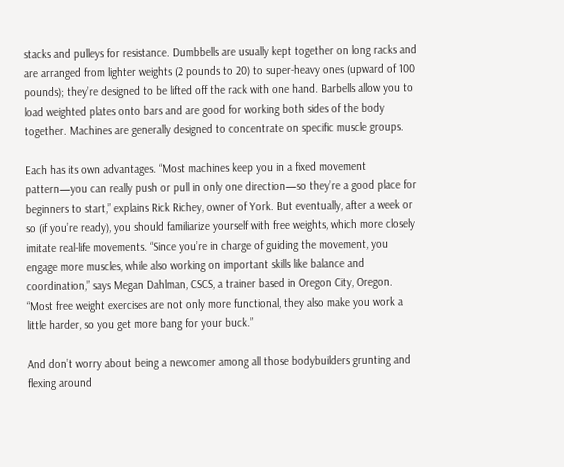stacks and pulleys for resistance. Dumbbells are usually kept together on long racks and are arranged from lighter weights (2 pounds to 20) to super-heavy ones (upward of 100 pounds); they’re designed to be lifted off the rack with one hand. Barbells allow you to load weighted plates onto bars and are good for working both sides of the body together. Machines are generally designed to concentrate on specific muscle groups.

Each has its own advantages. “Most machines keep you in a fixed movement pattern—you can really push or pull in only one direction—so they’re a good place for beginners to start,” explains Rick Richey, owner of York. But eventually, after a week or so (if you’re ready), you should familiarize yourself with free weights, which more closely imitate real-life movements. “Since you’re in charge of guiding the movement, you engage more muscles, while also working on important skills like balance and coordination,” says Megan Dahlman, CSCS, a trainer based in Oregon City, Oregon. “Most free weight exercises are not only more functional, they also make you work a little harder, so you get more bang for your buck.”

And don’t worry about being a newcomer among all those bodybuilders grunting and flexing around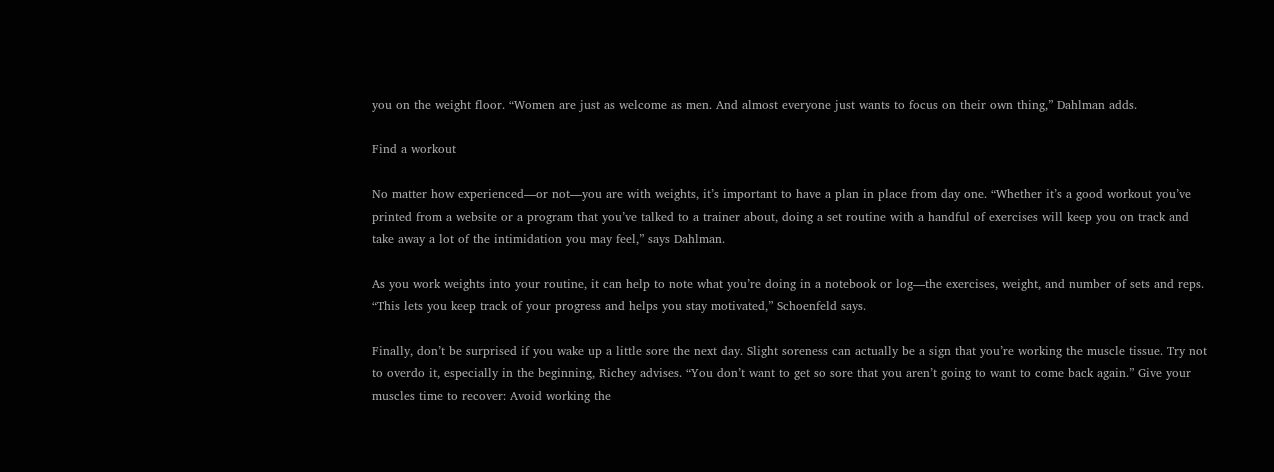you on the weight floor. “Women are just as welcome as men. And almost everyone just wants to focus on their own thing,” Dahlman adds.

Find a workout

No matter how experienced—or not—you are with weights, it’s important to have a plan in place from day one. “Whether it’s a good workout you’ve printed from a website or a program that you’ve talked to a trainer about, doing a set routine with a handful of exercises will keep you on track and take away a lot of the intimidation you may feel,” says Dahlman.

As you work weights into your routine, it can help to note what you’re doing in a notebook or log—the exercises, weight, and number of sets and reps. “This lets you keep track of your progress and helps you stay motivated,” Schoenfeld says.

Finally, don’t be surprised if you wake up a little sore the next day. Slight soreness can actually be a sign that you’re working the muscle tissue. Try not to overdo it, especially in the beginning, Richey advises. “You don’t want to get so sore that you aren’t going to want to come back again.” Give your muscles time to recover: Avoid working the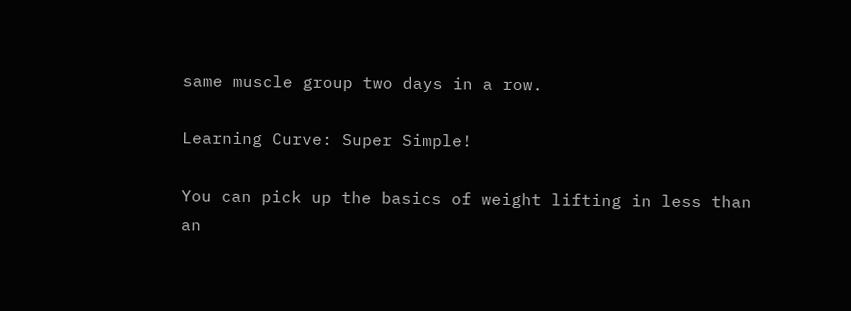same muscle group two days in a row.

Learning Curve: Super Simple!

You can pick up the basics of weight lifting in less than an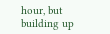hour, but building up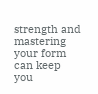strength and mastering your form can keep you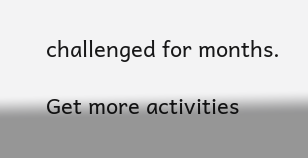challenged for months.

Get more activities